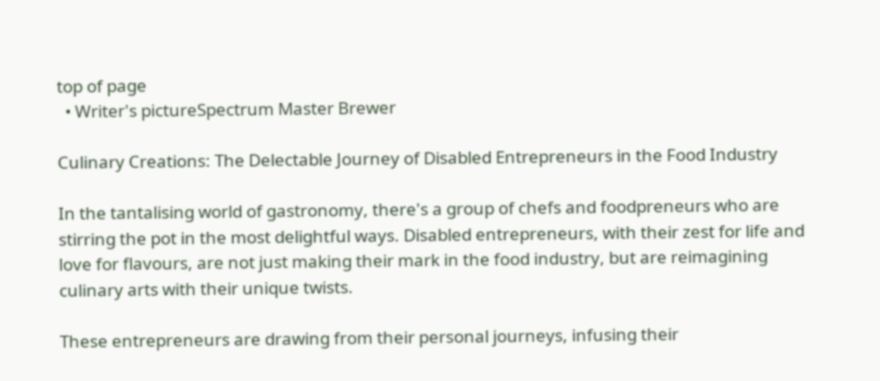top of page
  • Writer's pictureSpectrum Master Brewer

Culinary Creations: The Delectable Journey of Disabled Entrepreneurs in the Food Industry

In the tantalising world of gastronomy, there's a group of chefs and foodpreneurs who are stirring the pot in the most delightful ways. Disabled entrepreneurs, with their zest for life and love for flavours, are not just making their mark in the food industry, but are reimagining culinary arts with their unique twists.

These entrepreneurs are drawing from their personal journeys, infusing their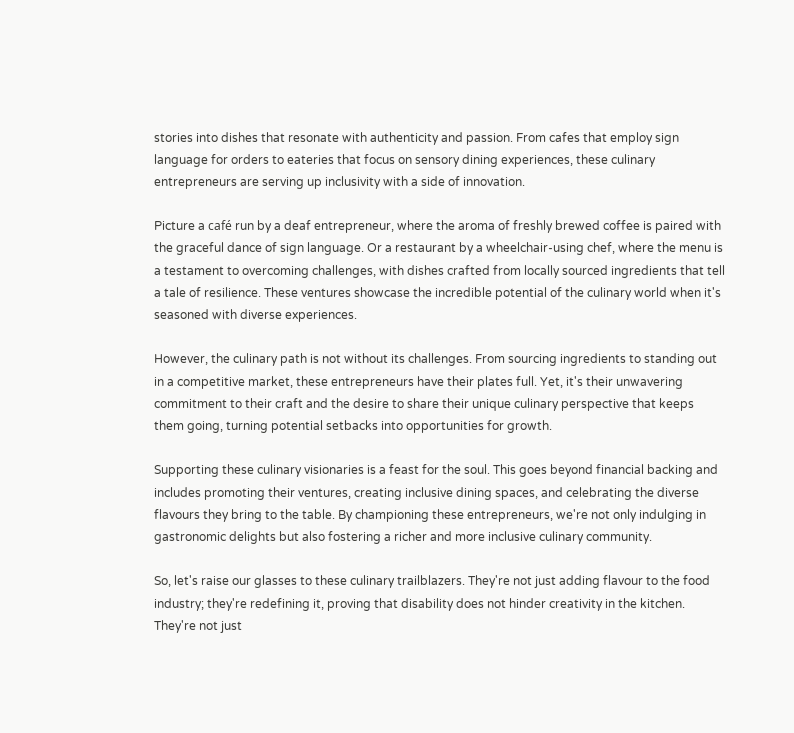stories into dishes that resonate with authenticity and passion. From cafes that employ sign language for orders to eateries that focus on sensory dining experiences, these culinary entrepreneurs are serving up inclusivity with a side of innovation.

Picture a café run by a deaf entrepreneur, where the aroma of freshly brewed coffee is paired with the graceful dance of sign language. Or a restaurant by a wheelchair-using chef, where the menu is a testament to overcoming challenges, with dishes crafted from locally sourced ingredients that tell a tale of resilience. These ventures showcase the incredible potential of the culinary world when it's seasoned with diverse experiences.

However, the culinary path is not without its challenges. From sourcing ingredients to standing out in a competitive market, these entrepreneurs have their plates full. Yet, it's their unwavering commitment to their craft and the desire to share their unique culinary perspective that keeps them going, turning potential setbacks into opportunities for growth.

Supporting these culinary visionaries is a feast for the soul. This goes beyond financial backing and includes promoting their ventures, creating inclusive dining spaces, and celebrating the diverse flavours they bring to the table. By championing these entrepreneurs, we're not only indulging in gastronomic delights but also fostering a richer and more inclusive culinary community.

So, let's raise our glasses to these culinary trailblazers. They're not just adding flavour to the food industry; they're redefining it, proving that disability does not hinder creativity in the kitchen. They're not just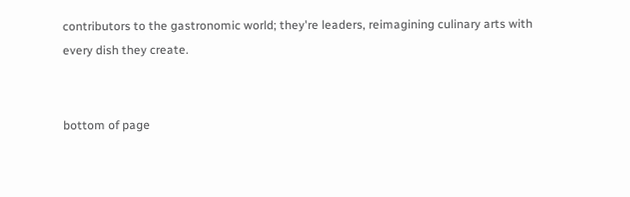contributors to the gastronomic world; they're leaders, reimagining culinary arts with every dish they create.


bottom of page